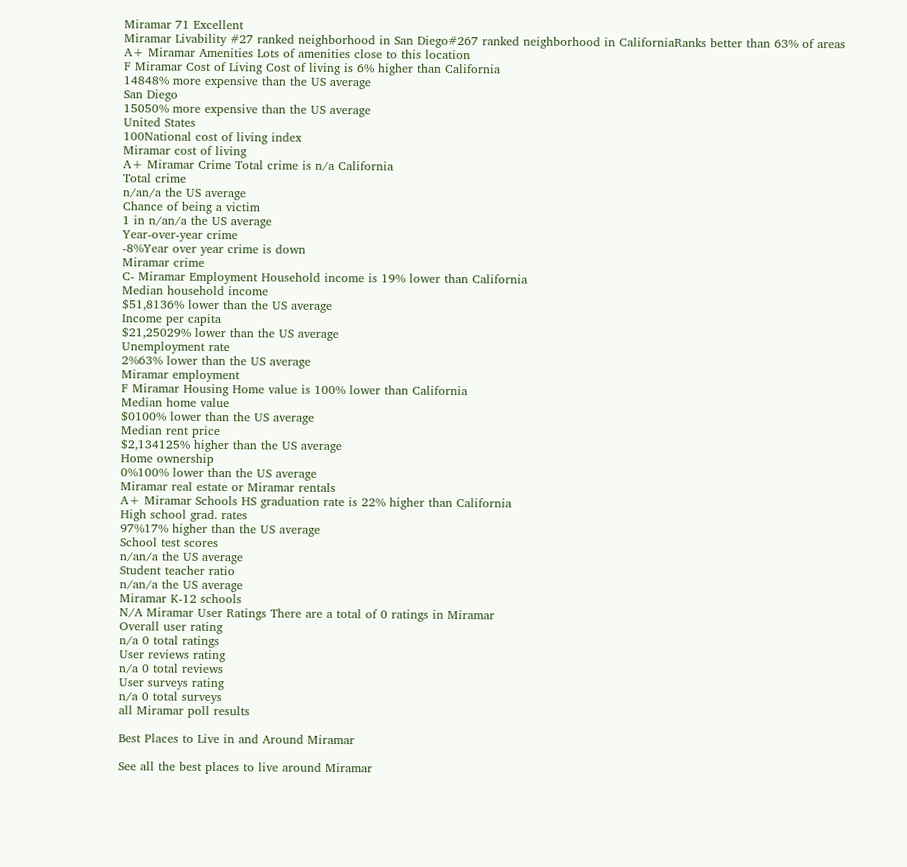Miramar 71 Excellent
Miramar Livability #27 ranked neighborhood in San Diego#267 ranked neighborhood in CaliforniaRanks better than 63% of areas
A+ Miramar Amenities Lots of amenities close to this location
F Miramar Cost of Living Cost of living is 6% higher than California
14848% more expensive than the US average
San Diego
15050% more expensive than the US average
United States
100National cost of living index
Miramar cost of living
A+ Miramar Crime Total crime is n/a California
Total crime
n/an/a the US average
Chance of being a victim
1 in n/an/a the US average
Year-over-year crime
-8%Year over year crime is down
Miramar crime
C- Miramar Employment Household income is 19% lower than California
Median household income
$51,8136% lower than the US average
Income per capita
$21,25029% lower than the US average
Unemployment rate
2%63% lower than the US average
Miramar employment
F Miramar Housing Home value is 100% lower than California
Median home value
$0100% lower than the US average
Median rent price
$2,134125% higher than the US average
Home ownership
0%100% lower than the US average
Miramar real estate or Miramar rentals
A+ Miramar Schools HS graduation rate is 22% higher than California
High school grad. rates
97%17% higher than the US average
School test scores
n/an/a the US average
Student teacher ratio
n/an/a the US average
Miramar K-12 schools
N/A Miramar User Ratings There are a total of 0 ratings in Miramar
Overall user rating
n/a 0 total ratings
User reviews rating
n/a 0 total reviews
User surveys rating
n/a 0 total surveys
all Miramar poll results

Best Places to Live in and Around Miramar

See all the best places to live around Miramar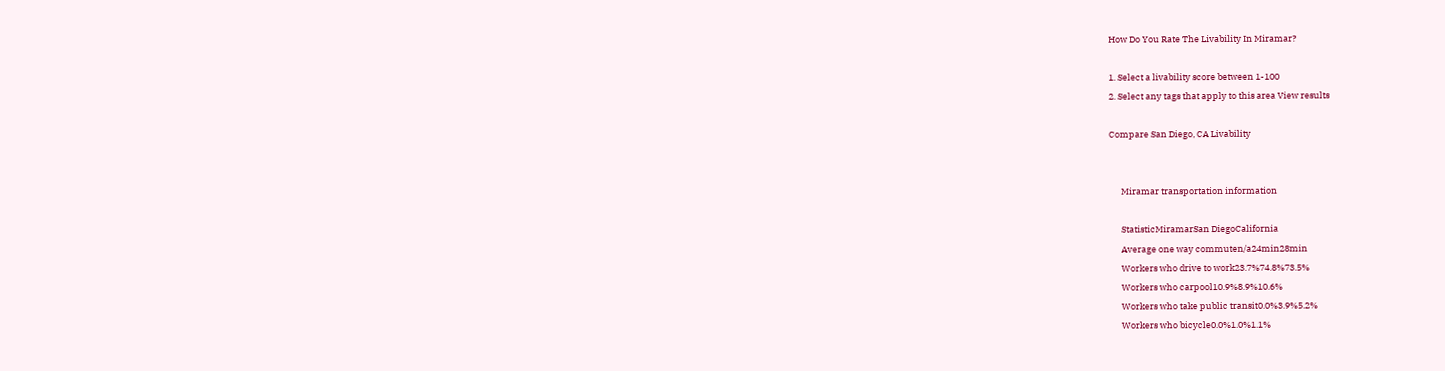How Do You Rate The Livability In Miramar?

1. Select a livability score between 1-100
2. Select any tags that apply to this area View results

Compare San Diego, CA Livability


      Miramar transportation information

      StatisticMiramarSan DiegoCalifornia
      Average one way commuten/a24min28min
      Workers who drive to work23.7%74.8%73.5%
      Workers who carpool10.9%8.9%10.6%
      Workers who take public transit0.0%3.9%5.2%
      Workers who bicycle0.0%1.0%1.1%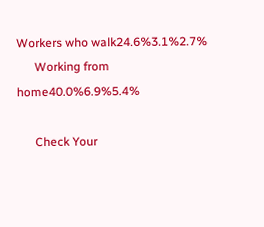Workers who walk24.6%3.1%2.7%
      Working from home40.0%6.9%5.4%

      Check Your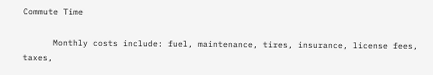Commute Time

      Monthly costs include: fuel, maintenance, tires, insurance, license fees, taxes,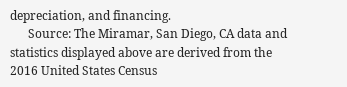depreciation, and financing.
      Source: The Miramar, San Diego, CA data and statistics displayed above are derived from the 2016 United States Census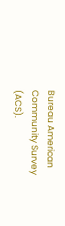Bureau American Community Survey (ACS).